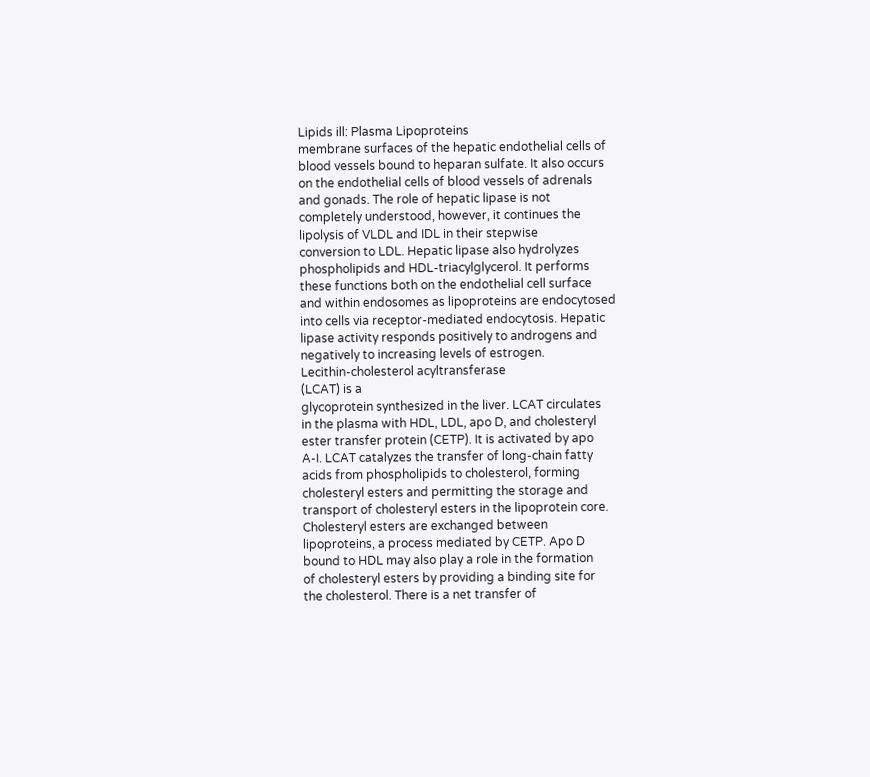Lipids ill: Plasma Lipoproteins
membrane surfaces of the hepatic endothelial cells of
blood vessels bound to heparan sulfate. It also occurs
on the endothelial cells of blood vessels of adrenals
and gonads. The role of hepatic lipase is not
completely understood, however, it continues the
lipolysis of VLDL and IDL in their stepwise
conversion to LDL. Hepatic lipase also hydrolyzes
phospholipids and HDL-triacylglycerol. It performs
these functions both on the endothelial cell surface
and within endosomes as lipoproteins are endocytosed
into cells via receptor-mediated endocytosis. Hepatic
lipase activity responds positively to androgens and
negatively to increasing levels of estrogen.
Lecithin-cholesterol acyltransferase
(LCAT) is a
glycoprotein synthesized in the liver. LCAT circulates
in the plasma with HDL, LDL, apo D, and cholesteryl
ester transfer protein (CETP). It is activated by apo
A-I. LCAT catalyzes the transfer of long-chain fatty
acids from phospholipids to cholesterol, forming
cholesteryl esters and permitting the storage and
transport of cholesteryl esters in the lipoprotein core.
Cholesteryl esters are exchanged between
lipoproteins, a process mediated by CETP. Apo D
bound to HDL may also play a role in the formation
of cholesteryl esters by providing a binding site for
the cholesterol. There is a net transfer of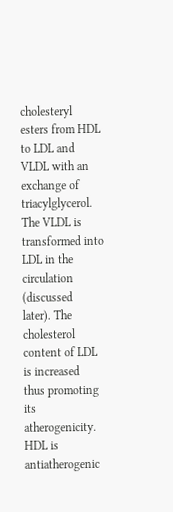cholesteryl
esters from HDL to LDL and VLDL with an
exchange of triacylglycerol. The VLDL is
transformed into LDL in the circulation (discussed
later). The cholesterol content of LDL is increased
thus promoting its atherogenicity.
HDL is antiatherogenic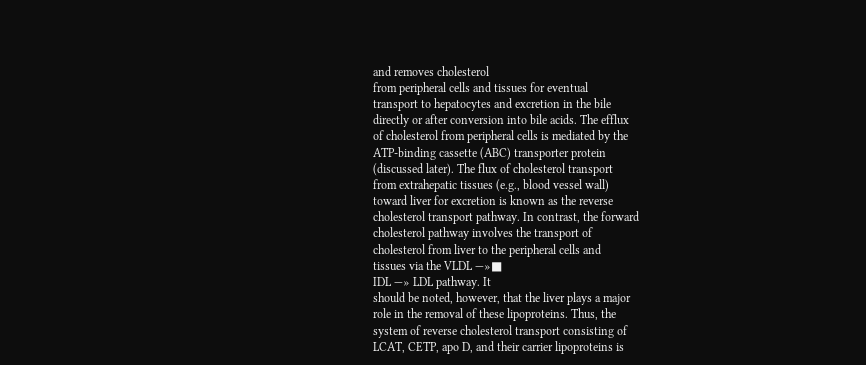and removes cholesterol
from peripheral cells and tissues for eventual
transport to hepatocytes and excretion in the bile
directly or after conversion into bile acids. The efflux
of cholesterol from peripheral cells is mediated by the
ATP-binding cassette (ABC) transporter protein
(discussed later). The flux of cholesterol transport
from extrahepatic tissues (e.g., blood vessel wall)
toward liver for excretion is known as the reverse
cholesterol transport pathway. In contrast, the forward
cholesterol pathway involves the transport of
cholesterol from liver to the peripheral cells and
tissues via the VLDL —»■
IDL —» LDL pathway. It
should be noted, however, that the liver plays a major
role in the removal of these lipoproteins. Thus, the
system of reverse cholesterol transport consisting of
LCAT, CETP, apo D, and their carrier lipoproteins is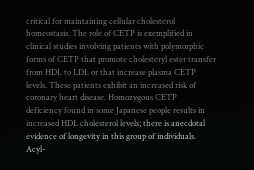critical for maintaining cellular cholesterol
homeostasis. The role of CETP is exemplified in
clinical studies involving patients with polymorphic
forms of CETP that promote cholesteryl ester transfer
from HDL to LDL or that increase plasma CETP
levels. These patients exhibit an increased risk of
coronary heart disease. Homozygous CETP
deficiency found in some Japanese people results in
increased HDL cholesterol levels; there is anecdotal
evidence of longevity in this group of individuals.
Acyl-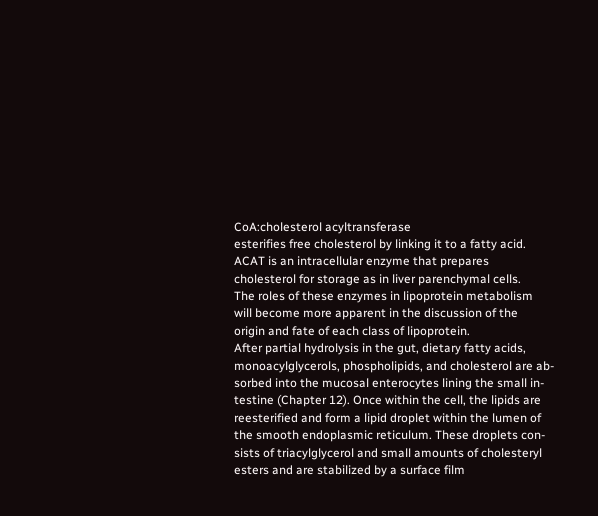CoA:cholesterol acyltransferase
esterifies free cholesterol by linking it to a fatty acid.
ACAT is an intracellular enzyme that prepares
cholesterol for storage as in liver parenchymal cells.
The roles of these enzymes in lipoprotein metabolism
will become more apparent in the discussion of the
origin and fate of each class of lipoprotein.
After partial hydrolysis in the gut, dietary fatty acids,
monoacylglycerols, phospholipids, and cholesterol are ab-
sorbed into the mucosal enterocytes lining the small in-
testine (Chapter 12). Once within the cell, the lipids are
reesterified and form a lipid droplet within the lumen of
the smooth endoplasmic reticulum. These droplets con-
sists of triacylglycerol and small amounts of cholesteryl
esters and are stabilized by a surface film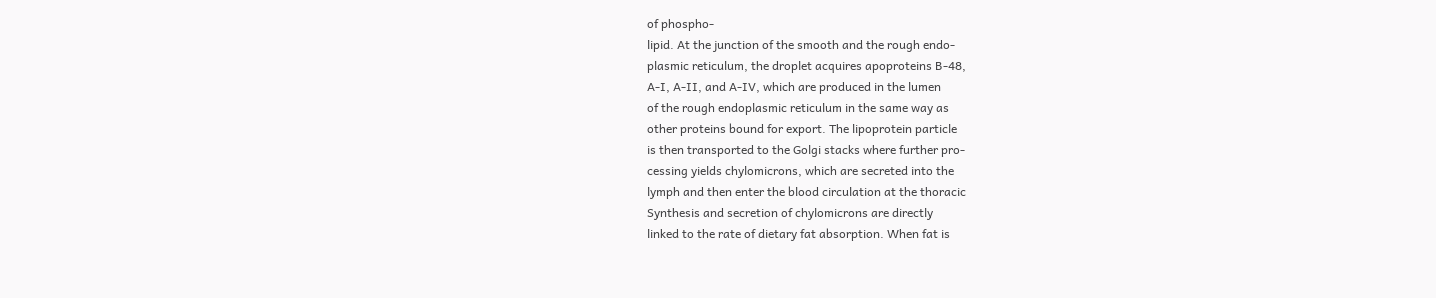of phospho-
lipid. At the junction of the smooth and the rough endo-
plasmic reticulum, the droplet acquires apoproteins B-48,
A-I, A-II, and A-IV, which are produced in the lumen
of the rough endoplasmic reticulum in the same way as
other proteins bound for export. The lipoprotein particle
is then transported to the Golgi stacks where further pro-
cessing yields chylomicrons, which are secreted into the
lymph and then enter the blood circulation at the thoracic
Synthesis and secretion of chylomicrons are directly
linked to the rate of dietary fat absorption. When fat is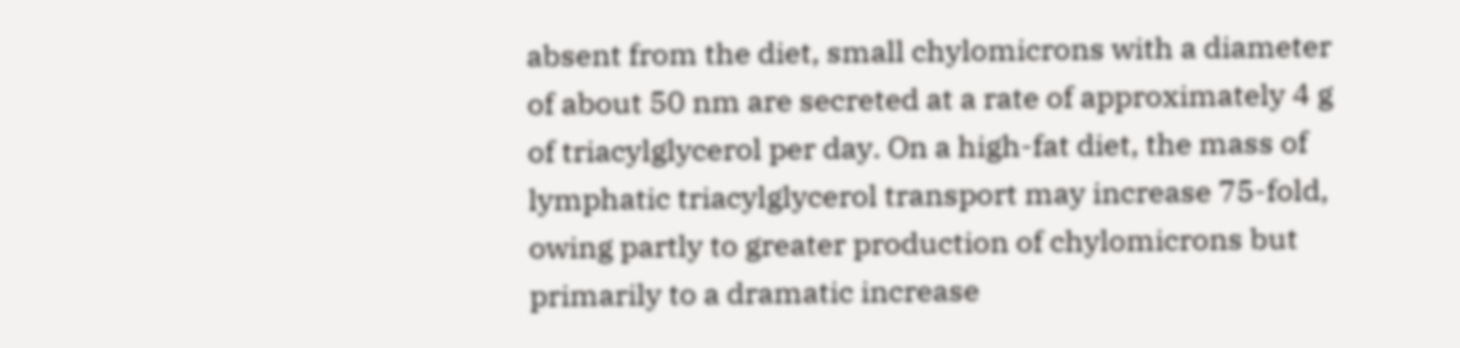absent from the diet, small chylomicrons with a diameter
of about 50 nm are secreted at a rate of approximately 4 g
of triacylglycerol per day. On a high-fat diet, the mass of
lymphatic triacylglycerol transport may increase 75-fold,
owing partly to greater production of chylomicrons but
primarily to a dramatic increase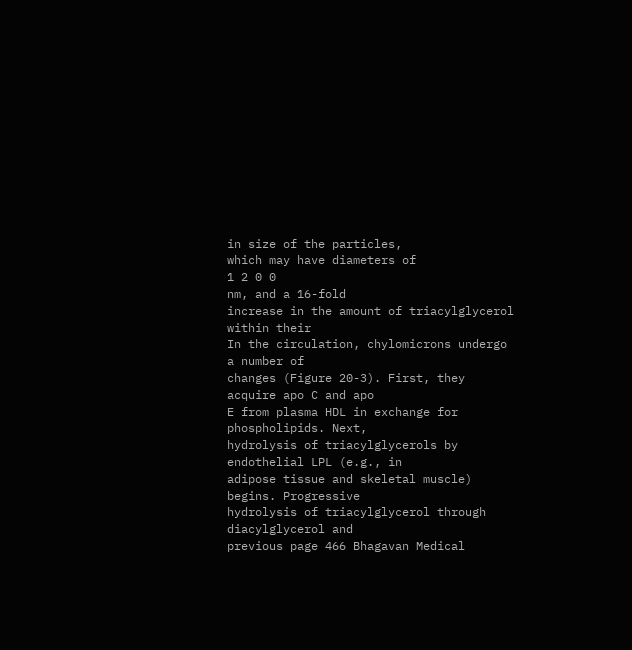in size of the particles,
which may have diameters of
1 2 0 0
nm, and a 16-fold
increase in the amount of triacylglycerol within their
In the circulation, chylomicrons undergo a number of
changes (Figure 20-3). First, they acquire apo C and apo
E from plasma HDL in exchange for phospholipids. Next,
hydrolysis of triacylglycerols by endothelial LPL (e.g., in
adipose tissue and skeletal muscle) begins. Progressive
hydrolysis of triacylglycerol through diacylglycerol and
previous page 466 Bhagavan Medical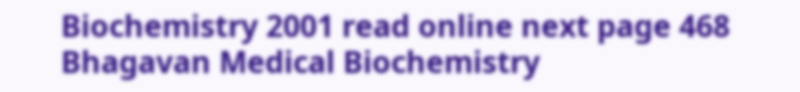Biochemistry 2001 read online next page 468 Bhagavan Medical Biochemistry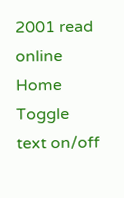2001 read online Home Toggle text on/off